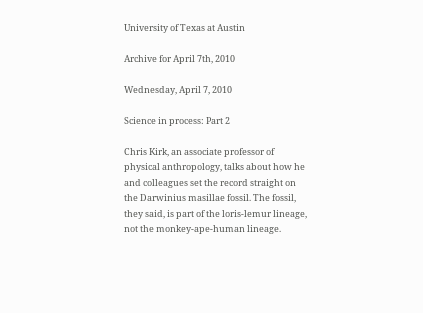University of Texas at Austin

Archive for April 7th, 2010

Wednesday, April 7, 2010

Science in process: Part 2

Chris Kirk, an associate professor of physical anthropology, talks about how he and colleagues set the record straight on the Darwinius masillae fossil. The fossil, they said, is part of the loris-lemur lineage, not the monkey-ape-human lineage.